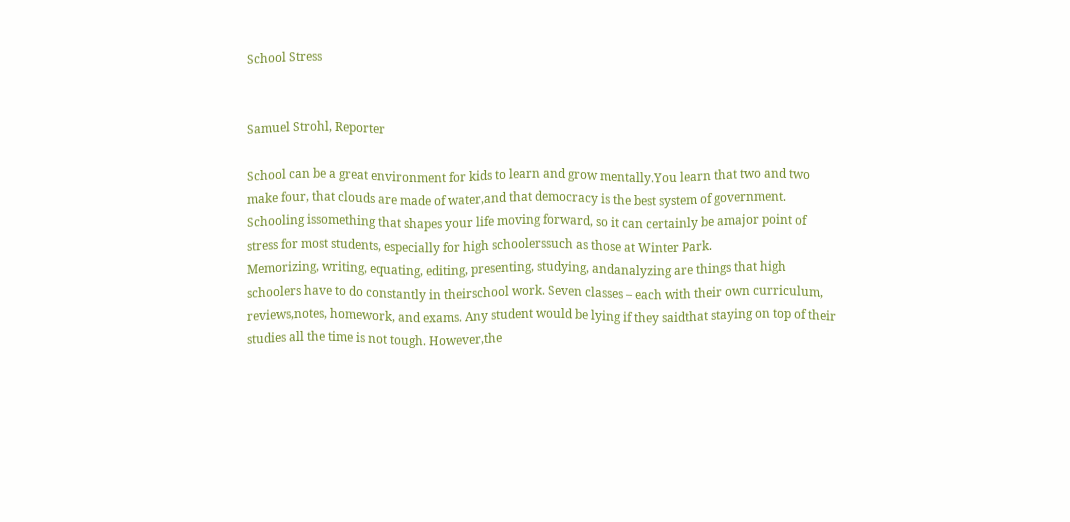School Stress


Samuel Strohl, Reporter

School can be a great environment for kids to learn and grow mentally.You learn that two and two make four, that clouds are made of water,and that democracy is the best system of government. Schooling issomething that shapes your life moving forward, so it can certainly be amajor point of stress for most students, especially for high schoolerssuch as those at Winter Park.
Memorizing, writing, equating, editing, presenting, studying, andanalyzing are things that high schoolers have to do constantly in theirschool work. Seven classes – each with their own curriculum, reviews,notes, homework, and exams. Any student would be lying if they saidthat staying on top of their studies all the time is not tough. However,the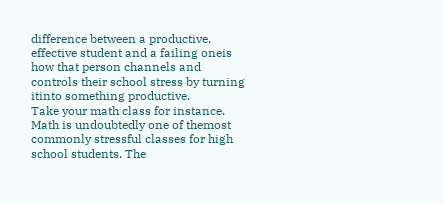difference between a productive, effective student and a failing oneis how that person channels and controls their school stress by turning itinto something productive.
Take your math class for instance. Math is undoubtedly one of themost commonly stressful classes for high school students. The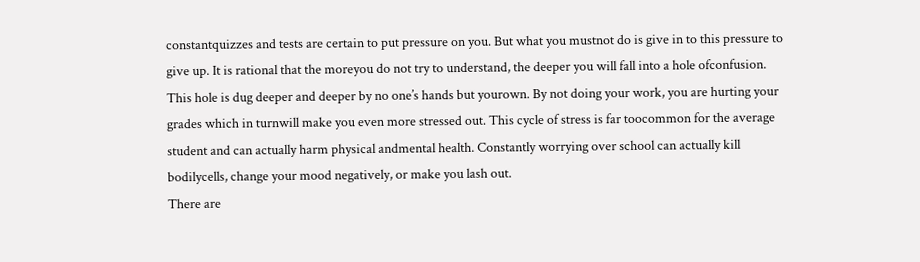constantquizzes and tests are certain to put pressure on you. But what you mustnot do is give in to this pressure to give up. It is rational that the moreyou do not try to understand, the deeper you will fall into a hole ofconfusion. This hole is dug deeper and deeper by no one’s hands but yourown. By not doing your work, you are hurting your grades which in turnwill make you even more stressed out. This cycle of stress is far toocommon for the average student and can actually harm physical andmental health. Constantly worrying over school can actually kill bodilycells, change your mood negatively, or make you lash out.
There are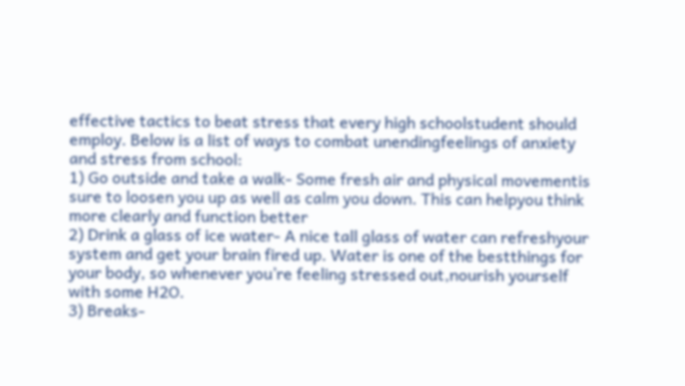effective tactics to beat stress that every high schoolstudent should employ. Below is a list of ways to combat unendingfeelings of anxiety and stress from school:
1) Go outside and take a walk- Some fresh air and physical movementis sure to loosen you up as well as calm you down. This can helpyou think more clearly and function better
2) Drink a glass of ice water- A nice tall glass of water can refreshyour system and get your brain fired up. Water is one of the bestthings for your body, so whenever you’re feeling stressed out,nourish yourself with some H2O.
3) Breaks-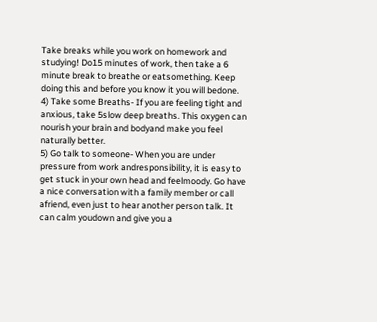Take breaks while you work on homework and studying! Do15 minutes of work, then take a 6 minute break to breathe or eatsomething. Keep doing this and before you know it you will bedone.
4) Take some Breaths- If you are feeling tight and anxious, take 5slow deep breaths. This oxygen can nourish your brain and bodyand make you feel naturally better.
5) Go talk to someone- When you are under pressure from work andresponsibility, it is easy to get stuck in your own head and feelmoody. Go have a nice conversation with a family member or call afriend, even just to hear another person talk. It can calm youdown and give you a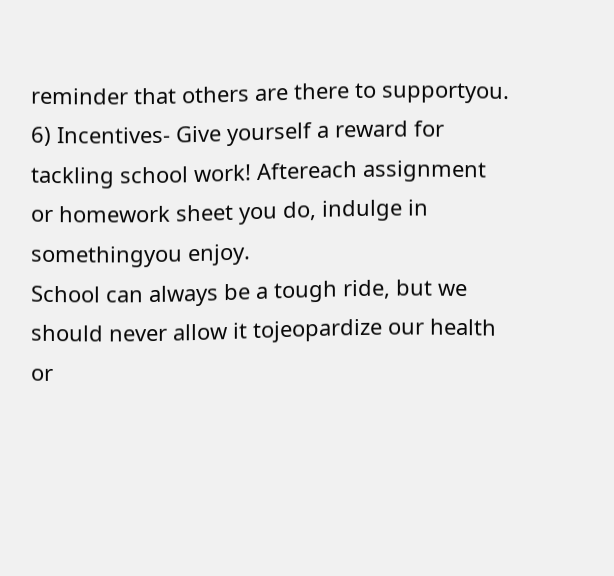reminder that others are there to supportyou.
6) Incentives- Give yourself a reward for tackling school work! Aftereach assignment or homework sheet you do, indulge in somethingyou enjoy.
School can always be a tough ride, but we should never allow it tojeopardize our health or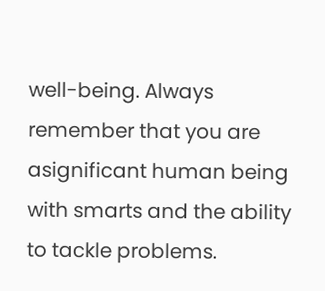well-being. Always remember that you are asignificant human being with smarts and the ability to tackle problems.